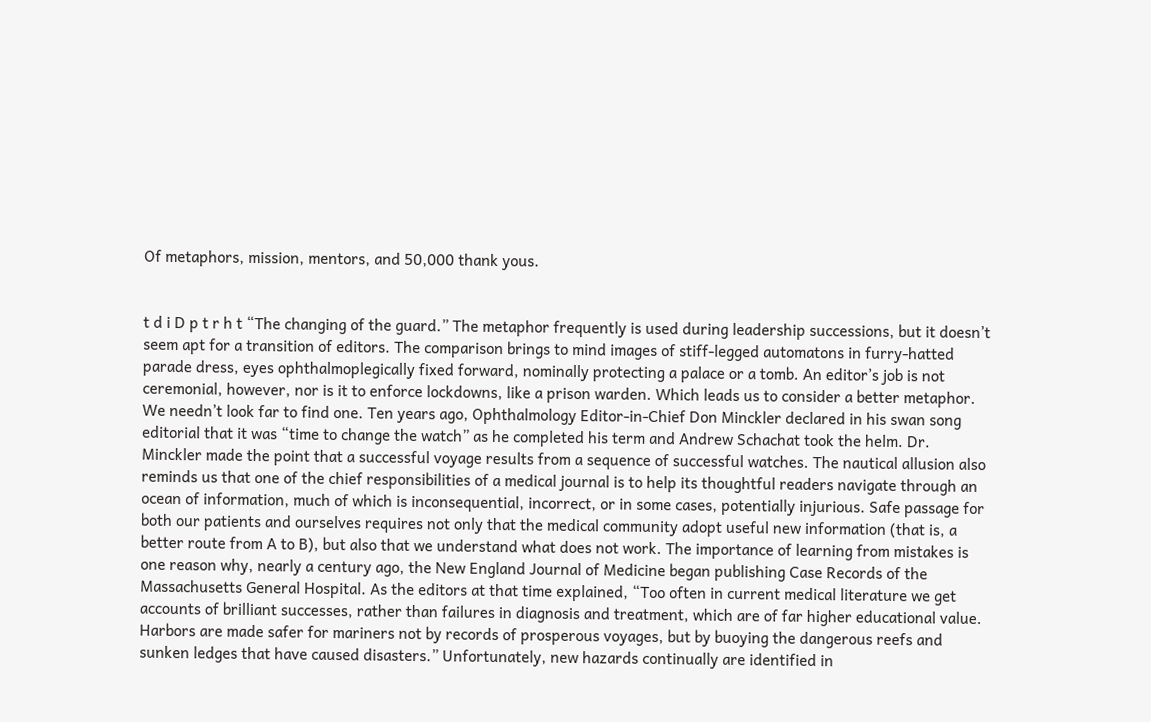Of metaphors, mission, mentors, and 50,000 thank yous.


t d i D p t r h t “The changing of the guard.” The metaphor frequently is used during leadership successions, but it doesn’t seem apt for a transition of editors. The comparison brings to mind images of stiff-legged automatons in furry-hatted parade dress, eyes ophthalmoplegically fixed forward, nominally protecting a palace or a tomb. An editor’s job is not ceremonial, however, nor is it to enforce lockdowns, like a prison warden. Which leads us to consider a better metaphor. We needn’t look far to find one. Ten years ago, Ophthalmology Editor-in-Chief Don Minckler declared in his swan song editorial that it was “time to change the watch” as he completed his term and Andrew Schachat took the helm. Dr. Minckler made the point that a successful voyage results from a sequence of successful watches. The nautical allusion also reminds us that one of the chief responsibilities of a medical journal is to help its thoughtful readers navigate through an ocean of information, much of which is inconsequential, incorrect, or in some cases, potentially injurious. Safe passage for both our patients and ourselves requires not only that the medical community adopt useful new information (that is, a better route from A to B), but also that we understand what does not work. The importance of learning from mistakes is one reason why, nearly a century ago, the New England Journal of Medicine began publishing Case Records of the Massachusetts General Hospital. As the editors at that time explained, “Too often in current medical literature we get accounts of brilliant successes, rather than failures in diagnosis and treatment, which are of far higher educational value. Harbors are made safer for mariners not by records of prosperous voyages, but by buoying the dangerous reefs and sunken ledges that have caused disasters.” Unfortunately, new hazards continually are identified in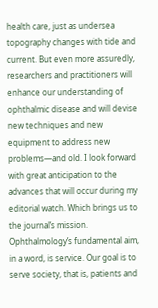health care, just as undersea topography changes with tide and current. But even more assuredly, researchers and practitioners will enhance our understanding of ophthalmic disease and will devise new techniques and new equipment to address new problems—and old. I look forward with great anticipation to the advances that will occur during my editorial watch. Which brings us to the journal’s mission. Ophthalmology’s fundamental aim, in a word, is service. Our goal is to serve society, that is, patients and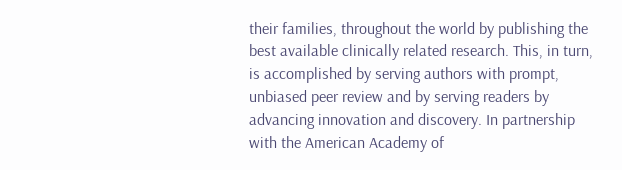their families, throughout the world by publishing the best available clinically related research. This, in turn, is accomplished by serving authors with prompt, unbiased peer review and by serving readers by advancing innovation and discovery. In partnership with the American Academy of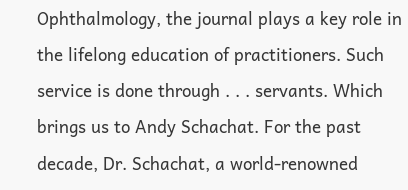Ophthalmology, the journal plays a key role in the lifelong education of practitioners. Such service is done through . . . servants. Which brings us to Andy Schachat. For the past decade, Dr. Schachat, a world-renowned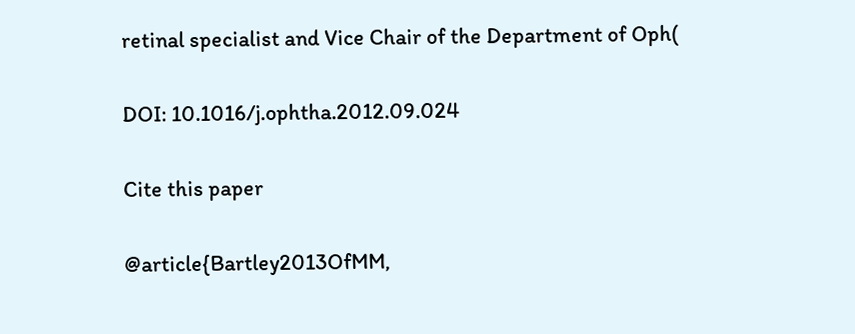retinal specialist and Vice Chair of the Department of Oph(

DOI: 10.1016/j.ophtha.2012.09.024

Cite this paper

@article{Bartley2013OfMM,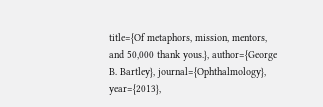title={Of metaphors, mission, mentors, and 50,000 thank yous.}, author={George B. Bartley}, journal={Ophthalmology}, year={2013},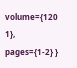volume={120 1}, pages={1-2} }